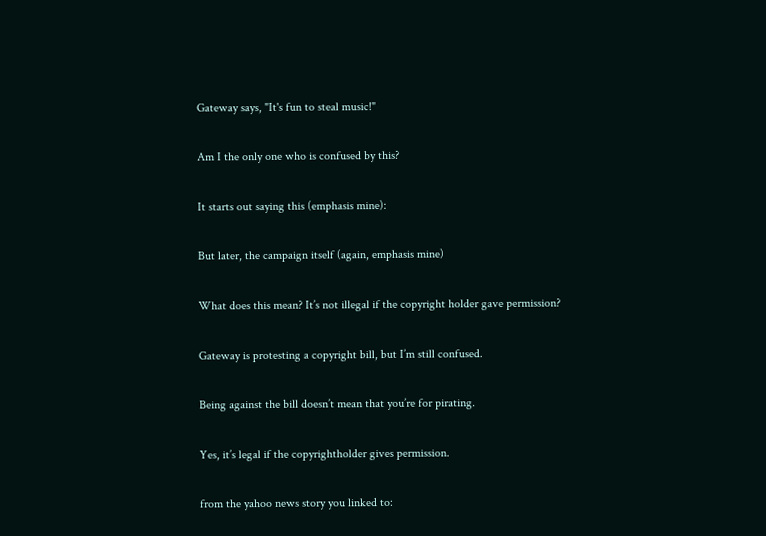Gateway says, "It's fun to steal music!"

Am I the only one who is confused by this?

It starts out saying this (emphasis mine):

But later, the campaign itself (again, emphasis mine)

What does this mean? It’s not illegal if the copyright holder gave permission?

Gateway is protesting a copyright bill, but I’m still confused.

Being against the bill doesn’t mean that you’re for pirating.

Yes, it’s legal if the copyrightholder gives permission.

from the yahoo news story you linked to: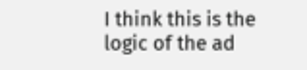I think this is the logic of the ad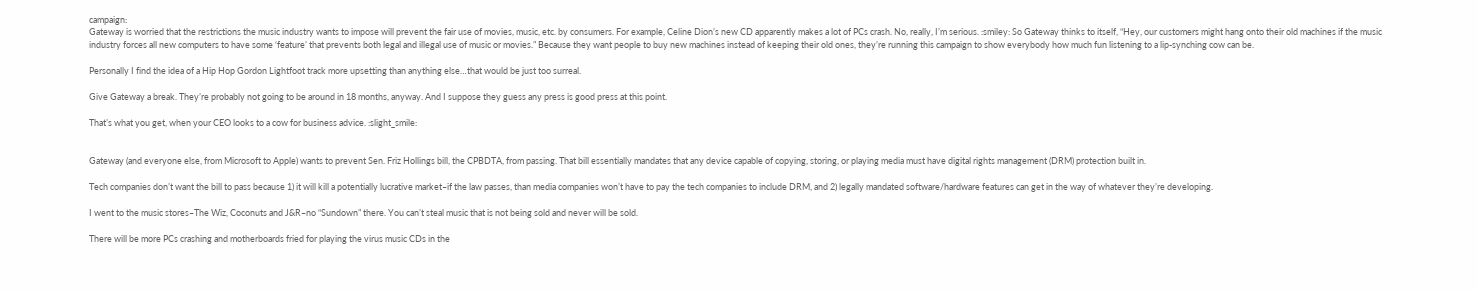campaign:
Gateway is worried that the restrictions the music industry wants to impose will prevent the fair use of movies, music, etc. by consumers. For example, Celine Dion’s new CD apparently makes a lot of PCs crash. No, really, I’m serious. :smiley: So Gateway thinks to itself, “Hey, our customers might hang onto their old machines if the music industry forces all new computers to have some ‘feature’ that prevents both legal and illegal use of music or movies.” Because they want people to buy new machines instead of keeping their old ones, they’re running this campaign to show everybody how much fun listening to a lip-synching cow can be.

Personally I find the idea of a Hip Hop Gordon Lightfoot track more upsetting than anything else…that would be just too surreal.

Give Gateway a break. They’re probably not going to be around in 18 months, anyway. And I suppose they guess any press is good press at this point.

That’s what you get, when your CEO looks to a cow for business advice. :slight_smile:


Gateway (and everyone else, from Microsoft to Apple) wants to prevent Sen. Friz Hollings bill, the CPBDTA, from passing. That bill essentially mandates that any device capable of copying, storing, or playing media must have digital rights management (DRM) protection built in.

Tech companies don’t want the bill to pass because 1) it will kill a potentially lucrative market–if the law passes, than media companies won’t have to pay the tech companies to include DRM, and 2) legally mandated software/hardware features can get in the way of whatever they’re developing.

I went to the music stores–The Wiz, Coconuts and J&R–no “Sundown” there. You can’t steal music that is not being sold and never will be sold.

There will be more PCs crashing and motherboards fried for playing the virus music CDs in the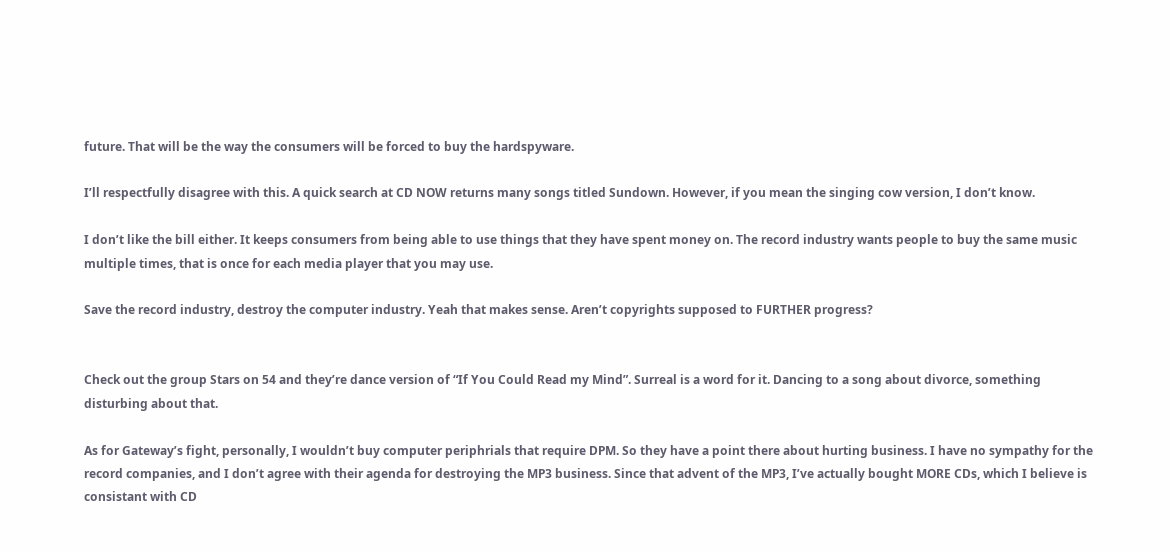future. That will be the way the consumers will be forced to buy the hardspyware.

I’ll respectfully disagree with this. A quick search at CD NOW returns many songs titled Sundown. However, if you mean the singing cow version, I don’t know.

I don’t like the bill either. It keeps consumers from being able to use things that they have spent money on. The record industry wants people to buy the same music multiple times, that is once for each media player that you may use.

Save the record industry, destroy the computer industry. Yeah that makes sense. Aren’t copyrights supposed to FURTHER progress?


Check out the group Stars on 54 and they’re dance version of “If You Could Read my Mind”. Surreal is a word for it. Dancing to a song about divorce, something disturbing about that.

As for Gateway’s fight, personally, I wouldn’t buy computer periphrials that require DPM. So they have a point there about hurting business. I have no sympathy for the record companies, and I don’t agree with their agenda for destroying the MP3 business. Since that advent of the MP3, I’ve actually bought MORE CDs, which I believe is consistant with CD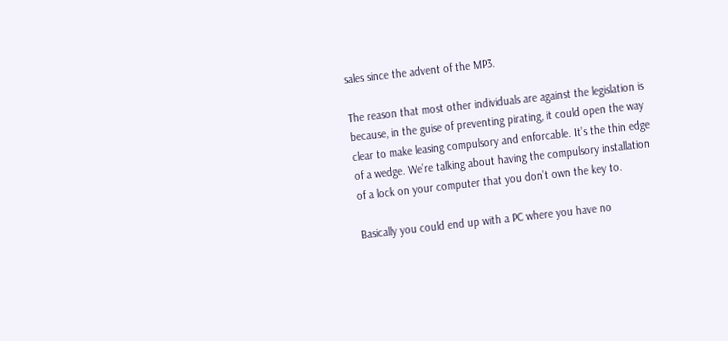sales since the advent of the MP3.

The reason that most other individuals are against the legislation is because, in the guise of preventing pirating, it could open the way clear to make leasing compulsory and enforcable. It’s the thin edge of a wedge. We’re talking about having the compulsory installation of a lock on your computer that you don’t own the key to.

Basically you could end up with a PC where you have no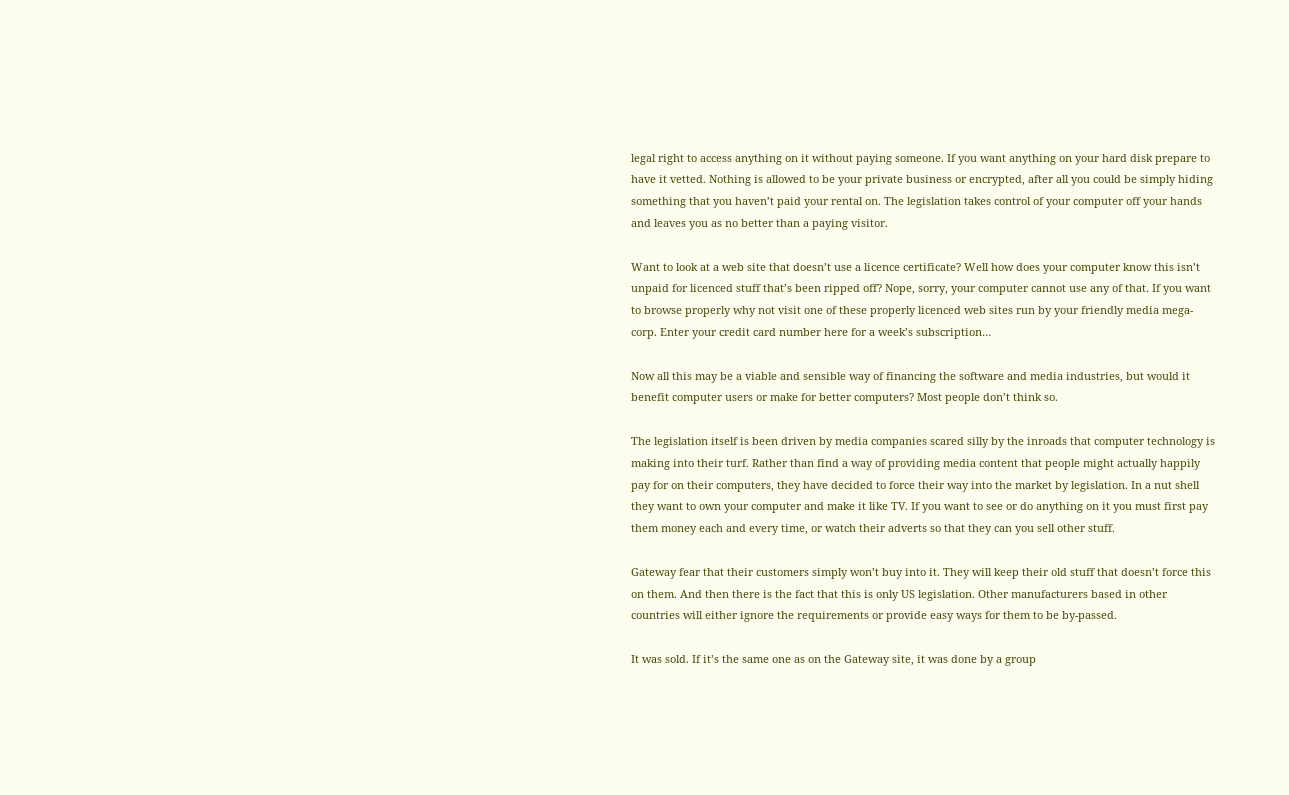legal right to access anything on it without paying someone. If you want anything on your hard disk prepare to have it vetted. Nothing is allowed to be your private business or encrypted, after all you could be simply hiding something that you haven’t paid your rental on. The legislation takes control of your computer off your hands and leaves you as no better than a paying visitor.

Want to look at a web site that doesn’t use a licence certificate? Well how does your computer know this isn’t unpaid for licenced stuff that’s been ripped off? Nope, sorry, your computer cannot use any of that. If you want to browse properly why not visit one of these properly licenced web sites run by your friendly media mega-corp. Enter your credit card number here for a week’s subscription…

Now all this may be a viable and sensible way of financing the software and media industries, but would it benefit computer users or make for better computers? Most people don’t think so.

The legislation itself is been driven by media companies scared silly by the inroads that computer technology is making into their turf. Rather than find a way of providing media content that people might actually happily pay for on their computers, they have decided to force their way into the market by legislation. In a nut shell they want to own your computer and make it like TV. If you want to see or do anything on it you must first pay them money each and every time, or watch their adverts so that they can you sell other stuff.

Gateway fear that their customers simply won’t buy into it. They will keep their old stuff that doesn’t force this on them. And then there is the fact that this is only US legislation. Other manufacturers based in other countries will either ignore the requirements or provide easy ways for them to be by-passed.

It was sold. If it’s the same one as on the Gateway site, it was done by a group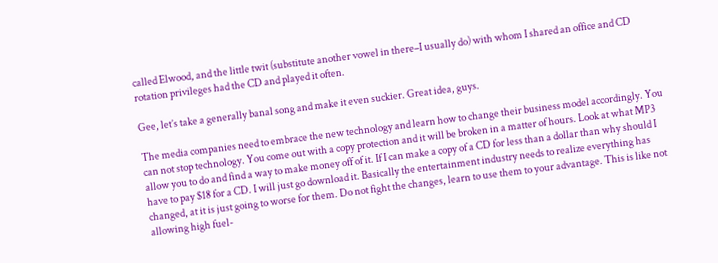called Elwood, and the little twit (substitute another vowel in there–I usually do) with whom I shared an office and CD rotation privileges had the CD and played it often.

Gee, let’s take a generally banal song and make it even suckier. Great idea, guys.

The media companies need to embrace the new technology and learn how to change their business model accordingly. You can not stop technology. You come out with a copy protection and it will be broken in a matter of hours. Look at what MP3 allow you to do and find a way to make money off of it. If I can make a copy of a CD for less than a dollar than why should I have to pay $18 for a CD. I will just go download it. Basically the entertainment industry needs to realize everything has changed, at it is just going to worse for them. Do not fight the changes, learn to use them to your advantage. This is like not allowing high fuel-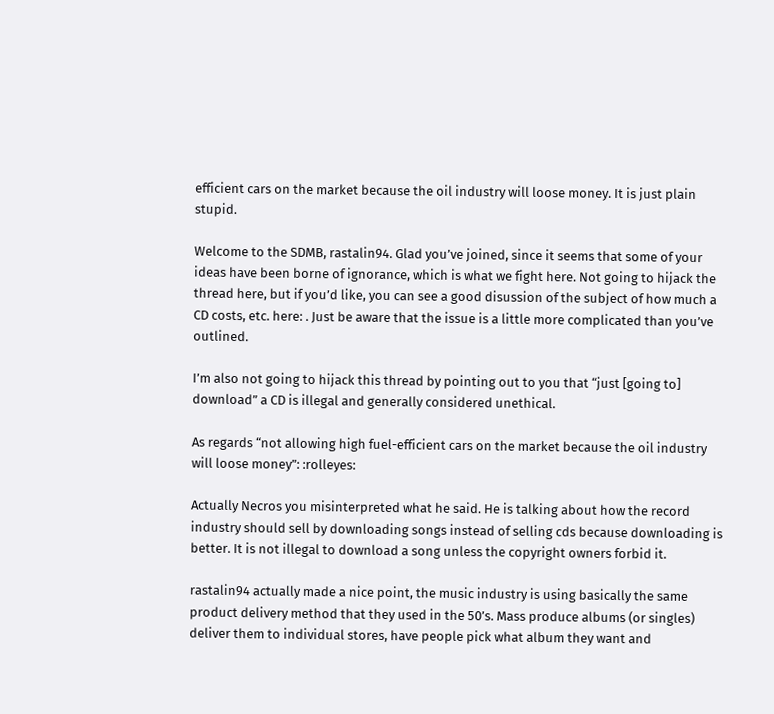efficient cars on the market because the oil industry will loose money. It is just plain stupid.

Welcome to the SDMB, rastalin94. Glad you’ve joined, since it seems that some of your ideas have been borne of ignorance, which is what we fight here. Not going to hijack the thread here, but if you’d like, you can see a good disussion of the subject of how much a CD costs, etc. here: . Just be aware that the issue is a little more complicated than you’ve outlined.

I’m also not going to hijack this thread by pointing out to you that “just [going to] download” a CD is illegal and generally considered unethical.

As regards “not allowing high fuel-efficient cars on the market because the oil industry will loose money”: :rolleyes:

Actually Necros you misinterpreted what he said. He is talking about how the record industry should sell by downloading songs instead of selling cds because downloading is better. It is not illegal to download a song unless the copyright owners forbid it.

rastalin94 actually made a nice point, the music industry is using basically the same product delivery method that they used in the 50’s. Mass produce albums (or singles) deliver them to individual stores, have people pick what album they want and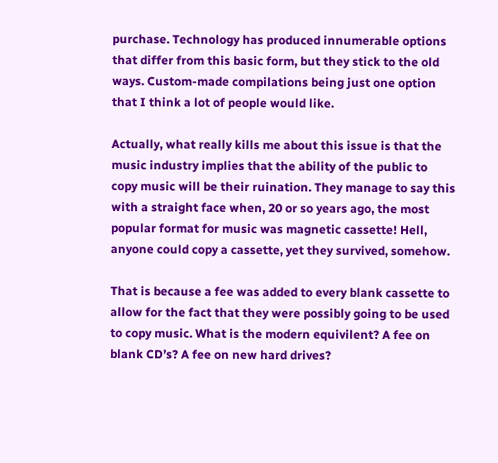purchase. Technology has produced innumerable options that differ from this basic form, but they stick to the old ways. Custom-made compilations being just one option that I think a lot of people would like.

Actually, what really kills me about this issue is that the music industry implies that the ability of the public to copy music will be their ruination. They manage to say this with a straight face when, 20 or so years ago, the most popular format for music was magnetic cassette! Hell, anyone could copy a cassette, yet they survived, somehow.

That is because a fee was added to every blank cassette to allow for the fact that they were possibly going to be used to copy music. What is the modern equivilent? A fee on blank CD’s? A fee on new hard drives?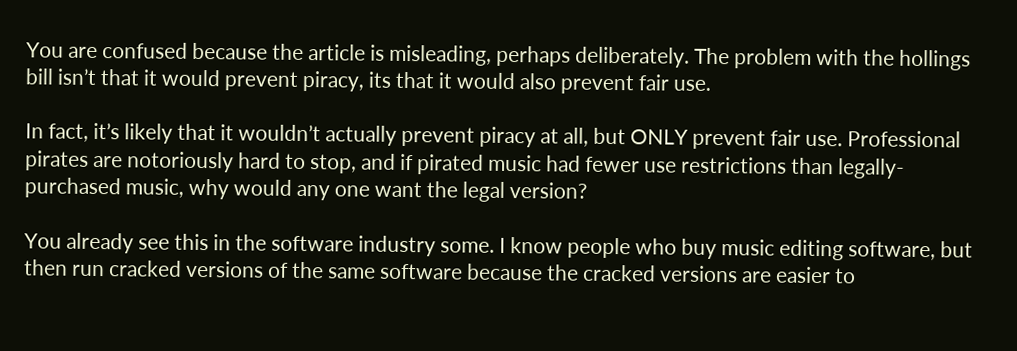You are confused because the article is misleading, perhaps deliberately. The problem with the hollings bill isn’t that it would prevent piracy, its that it would also prevent fair use.

In fact, it’s likely that it wouldn’t actually prevent piracy at all, but ONLY prevent fair use. Professional pirates are notoriously hard to stop, and if pirated music had fewer use restrictions than legally-purchased music, why would any one want the legal version?

You already see this in the software industry some. I know people who buy music editing software, but then run cracked versions of the same software because the cracked versions are easier to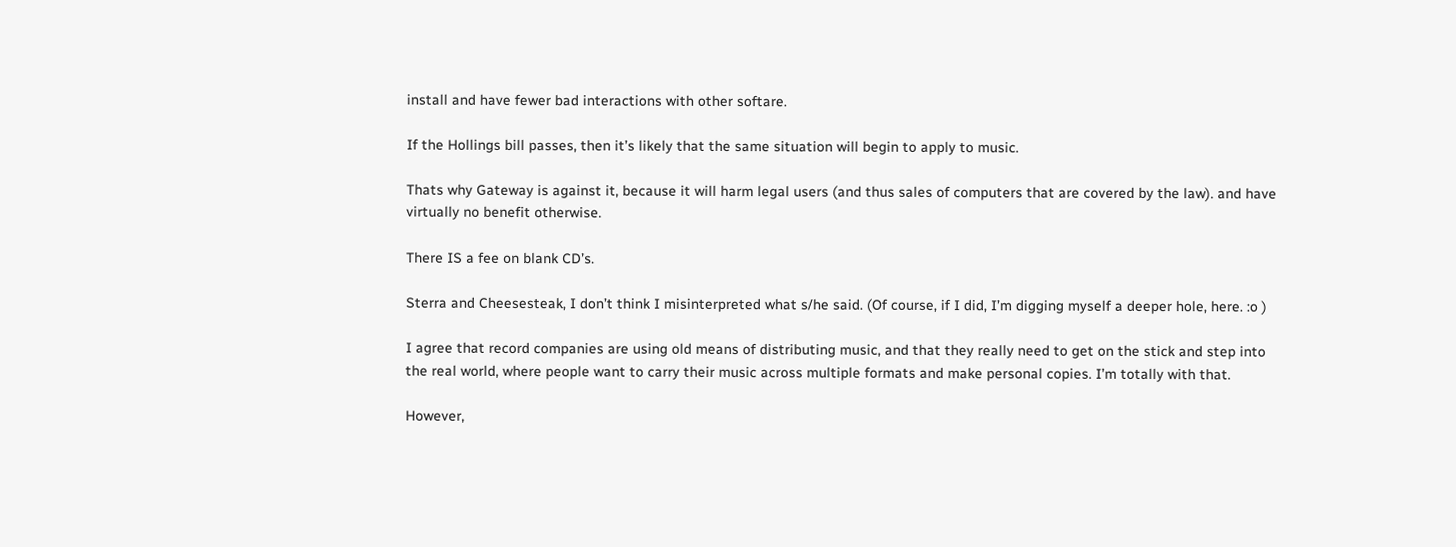install and have fewer bad interactions with other softare.

If the Hollings bill passes, then it’s likely that the same situation will begin to apply to music.

Thats why Gateway is against it, because it will harm legal users (and thus sales of computers that are covered by the law). and have virtually no benefit otherwise.

There IS a fee on blank CD’s.

Sterra and Cheesesteak, I don’t think I misinterpreted what s/he said. (Of course, if I did, I’m digging myself a deeper hole, here. :o )

I agree that record companies are using old means of distributing music, and that they really need to get on the stick and step into the real world, where people want to carry their music across multiple formats and make personal copies. I’m totally with that.

However,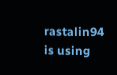rastalin94 is using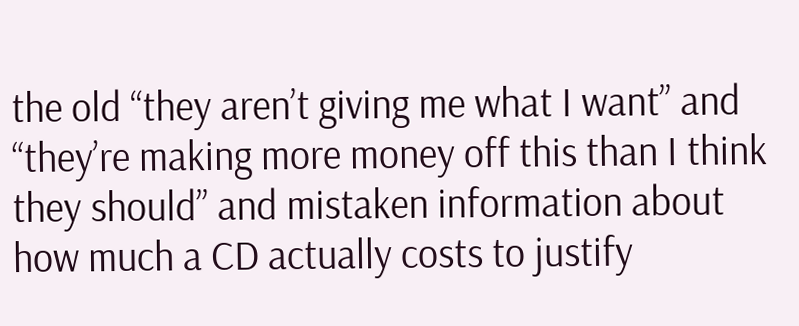the old “they aren’t giving me what I want” and “they’re making more money off this than I think they should” and mistaken information about how much a CD actually costs to justify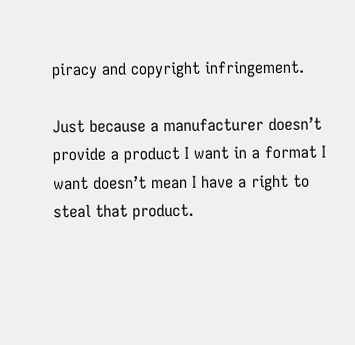piracy and copyright infringement.

Just because a manufacturer doesn’t provide a product I want in a format I want doesn’t mean I have a right to steal that product.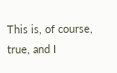This is, of course, true, and I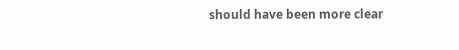should have been more clear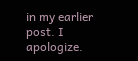in my earlier post. I apologize.